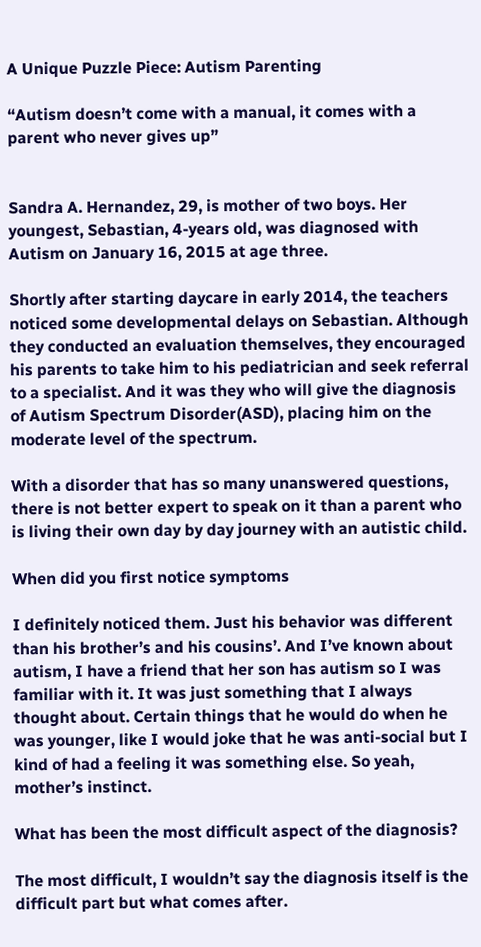A Unique Puzzle Piece: Autism Parenting

“Autism doesn’t come with a manual, it comes with a parent who never gives up”


Sandra A. Hernandez, 29, is mother of two boys. Her youngest, Sebastian, 4-years old, was diagnosed with Autism on January 16, 2015 at age three.

Shortly after starting daycare in early 2014, the teachers noticed some developmental delays on Sebastian. Although they conducted an evaluation themselves, they encouraged his parents to take him to his pediatrician and seek referral to a specialist. And it was they who will give the diagnosis of Autism Spectrum Disorder(ASD), placing him on the moderate level of the spectrum.

With a disorder that has so many unanswered questions, there is not better expert to speak on it than a parent who is living their own day by day journey with an autistic child.

When did you first notice symptoms

I definitely noticed them. Just his behavior was different than his brother’s and his cousins’. And I’ve known about autism, I have a friend that her son has autism so I was familiar with it. It was just something that I always thought about. Certain things that he would do when he was younger, like I would joke that he was anti-social but I kind of had a feeling it was something else. So yeah, mother’s instinct.

What has been the most difficult aspect of the diagnosis?

The most difficult, I wouldn’t say the diagnosis itself is the difficult part but what comes after.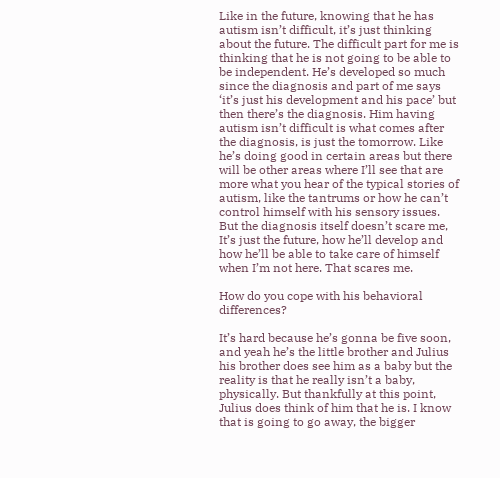Like in the future, knowing that he has autism isn’t difficult, it’s just thinking about the future. The difficult part for me is thinking that he is not going to be able to be independent. He’s developed so much since the diagnosis and part of me says ‘it’s just his development and his pace’ but then there’s the diagnosis. Him having autism isn’t difficult is what comes after the diagnosis, is just the tomorrow. Like he’s doing good in certain areas but there will be other areas where I’ll see that are more what you hear of the typical stories of autism, like the tantrums or how he can’t control himself with his sensory issues. But the diagnosis itself doesn’t scare me, It’s just the future, how he’ll develop and how he’ll be able to take care of himself when I’m not here. That scares me.

How do you cope with his behavioral differences?

It’s hard because he’s gonna be five soon, and yeah he’s the little brother and Julius his brother does see him as a baby but the reality is that he really isn’t a baby, physically. But thankfully at this point, Julius does think of him that he is. I know that is going to go away, the bigger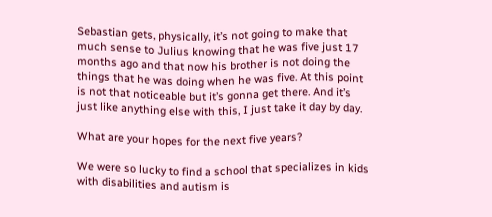Sebastian gets, physically, it’s not going to make that much sense to Julius knowing that he was five just 17 months ago and that now his brother is not doing the things that he was doing when he was five. At this point is not that noticeable but it’s gonna get there. And it’s just like anything else with this, I just take it day by day.

What are your hopes for the next five years?

We were so lucky to find a school that specializes in kids with disabilities and autism is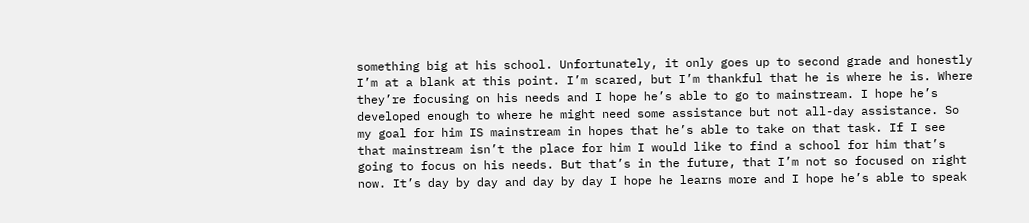something big at his school. Unfortunately, it only goes up to second grade and honestly I’m at a blank at this point. I’m scared, but I’m thankful that he is where he is. Where they’re focusing on his needs and I hope he’s able to go to mainstream. I hope he’s developed enough to where he might need some assistance but not all-day assistance. So my goal for him IS mainstream in hopes that he’s able to take on that task. If I see that mainstream isn’t the place for him I would like to find a school for him that’s going to focus on his needs. But that’s in the future, that I’m not so focused on right now. It’s day by day and day by day I hope he learns more and I hope he’s able to speak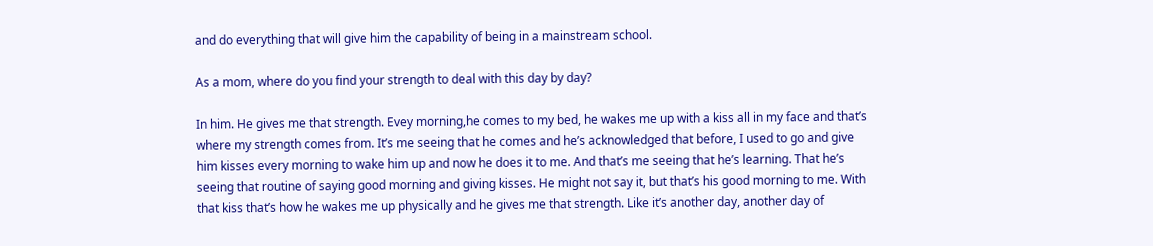and do everything that will give him the capability of being in a mainstream school.

As a mom, where do you find your strength to deal with this day by day?

In him. He gives me that strength. Evey morning,he comes to my bed, he wakes me up with a kiss all in my face and that’s where my strength comes from. It’s me seeing that he comes and he’s acknowledged that before, I used to go and give him kisses every morning to wake him up and now he does it to me. And that’s me seeing that he’s learning. That he’s seeing that routine of saying good morning and giving kisses. He might not say it, but that’s his good morning to me. With that kiss that’s how he wakes me up physically and he gives me that strength. Like it’s another day, another day of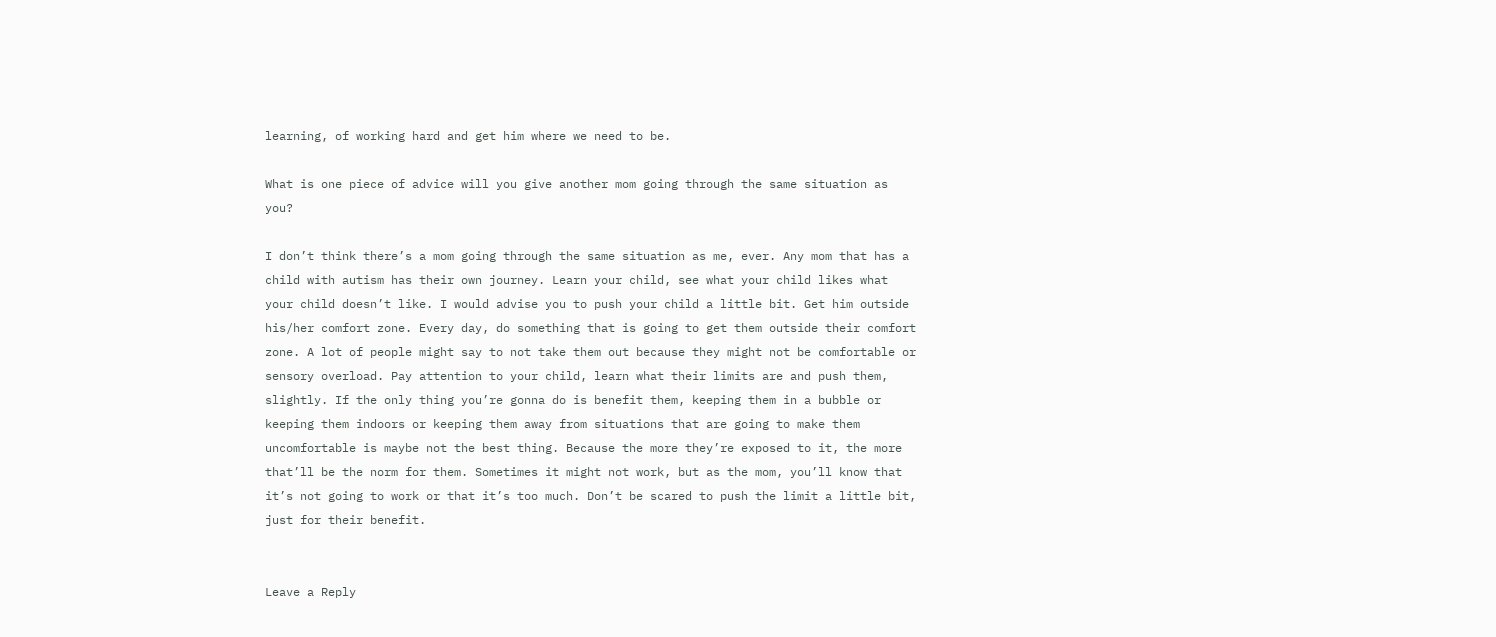learning, of working hard and get him where we need to be.

What is one piece of advice will you give another mom going through the same situation as you?

I don’t think there’s a mom going through the same situation as me, ever. Any mom that has a child with autism has their own journey. Learn your child, see what your child likes what your child doesn’t like. I would advise you to push your child a little bit. Get him outside his/her comfort zone. Every day, do something that is going to get them outside their comfort zone. A lot of people might say to not take them out because they might not be comfortable or sensory overload. Pay attention to your child, learn what their limits are and push them, slightly. If the only thing you’re gonna do is benefit them, keeping them in a bubble or keeping them indoors or keeping them away from situations that are going to make them uncomfortable is maybe not the best thing. Because the more they’re exposed to it, the more that’ll be the norm for them. Sometimes it might not work, but as the mom, you’ll know that it’s not going to work or that it’s too much. Don’t be scared to push the limit a little bit, just for their benefit.


Leave a Reply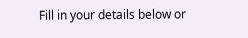Fill in your details below or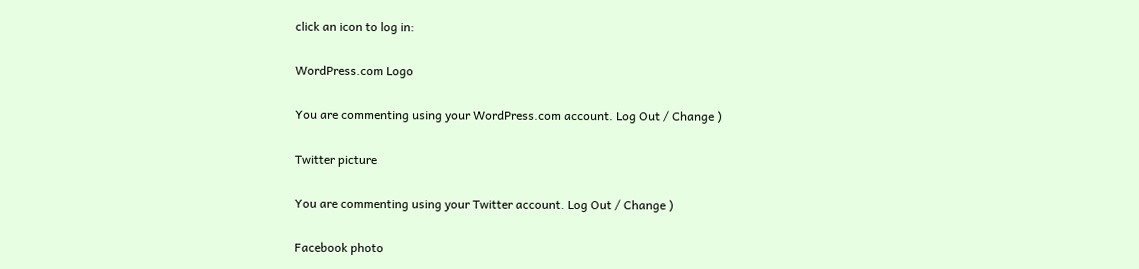click an icon to log in:

WordPress.com Logo

You are commenting using your WordPress.com account. Log Out / Change )

Twitter picture

You are commenting using your Twitter account. Log Out / Change )

Facebook photo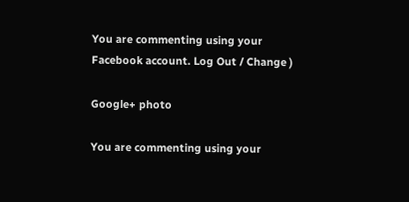You are commenting using your Facebook account. Log Out / Change )

Google+ photo

You are commenting using your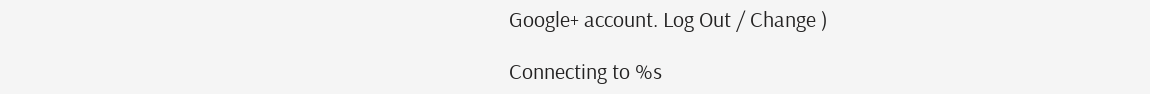Google+ account. Log Out / Change )

Connecting to %s